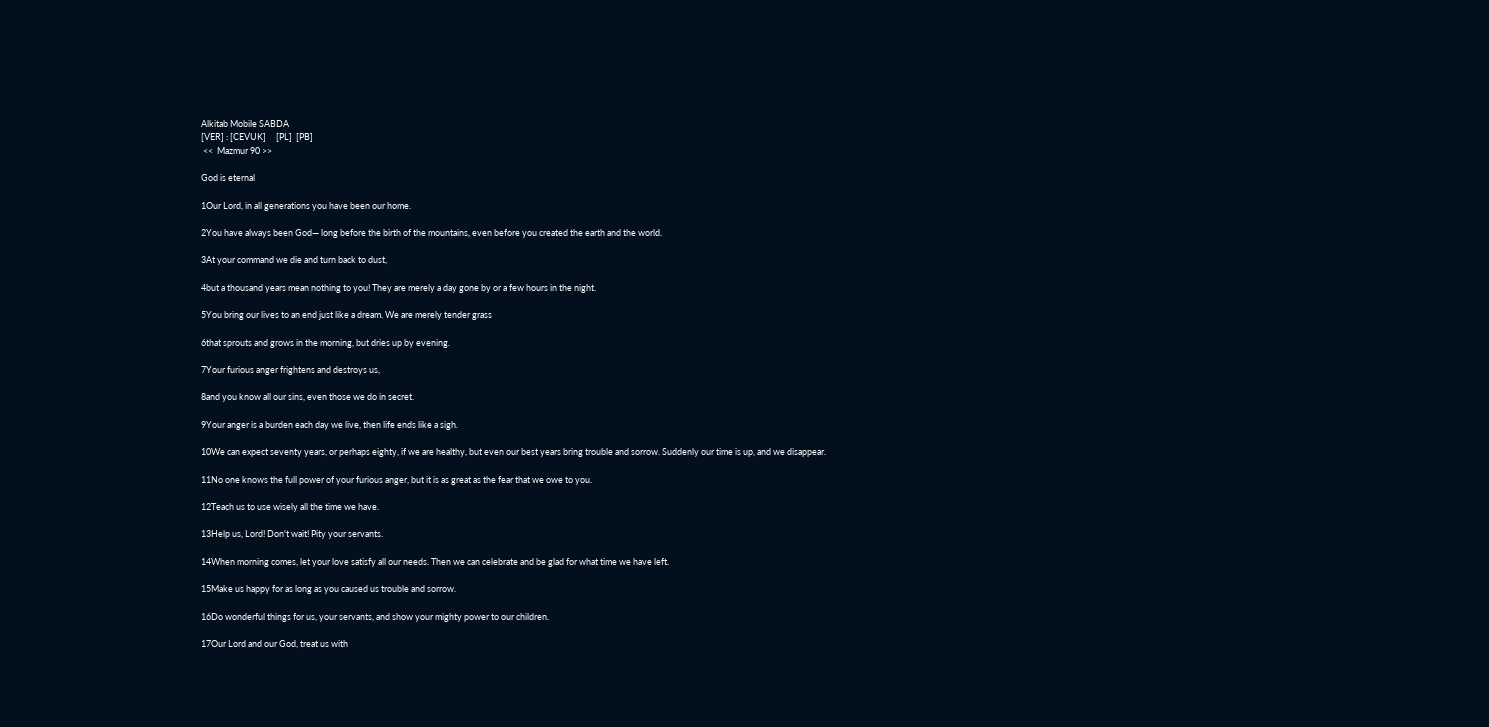Alkitab Mobile SABDA
[VER] : [CEVUK]     [PL]  [PB]
 <<  Mazmur 90 >>

God is eternal

1Our Lord, in all generations you have been our home.

2You have always been God— long before the birth of the mountains, even before you created the earth and the world.

3At your command we die and turn back to dust,

4but a thousand years mean nothing to you! They are merely a day gone by or a few hours in the night.

5You bring our lives to an end just like a dream. We are merely tender grass

6that sprouts and grows in the morning, but dries up by evening.

7Your furious anger frightens and destroys us,

8and you know all our sins, even those we do in secret.

9Your anger is a burden each day we live, then life ends like a sigh.

10We can expect seventy years, or perhaps eighty, if we are healthy, but even our best years bring trouble and sorrow. Suddenly our time is up, and we disappear.

11No one knows the full power of your furious anger, but it is as great as the fear that we owe to you.

12Teach us to use wisely all the time we have.

13Help us, Lord! Don't wait! Pity your servants.

14When morning comes, let your love satisfy all our needs. Then we can celebrate and be glad for what time we have left.

15Make us happy for as long as you caused us trouble and sorrow.

16Do wonderful things for us, your servants, and show your mighty power to our children.

17Our Lord and our God, treat us with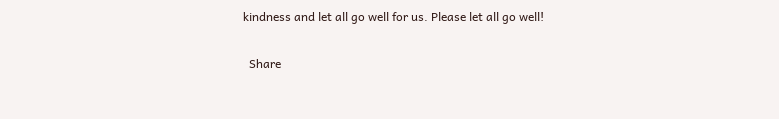kindness and let all go well for us. Please let all go well!

  Share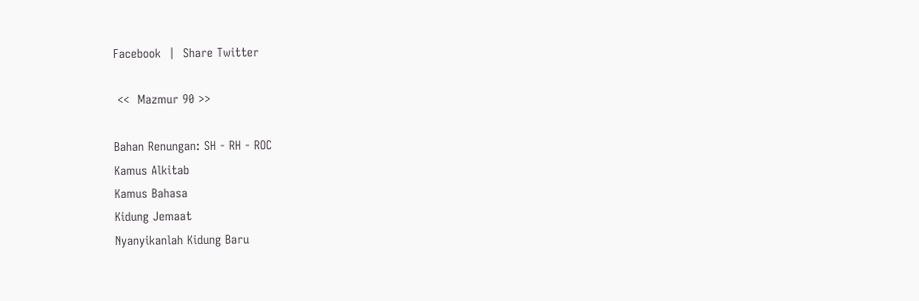Facebook  |  Share Twitter

 <<  Mazmur 90 >>

Bahan Renungan: SH - RH - ROC
Kamus Alkitab
Kamus Bahasa
Kidung Jemaat
Nyanyikanlah Kidung Baru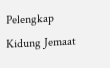Pelengkap Kidung Jemaat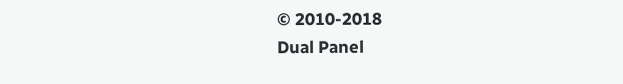© 2010-2018
Dual Panel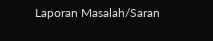Laporan Masalah/Saran